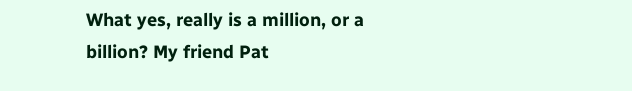What yes, really is a million, or a billion? My friend Pat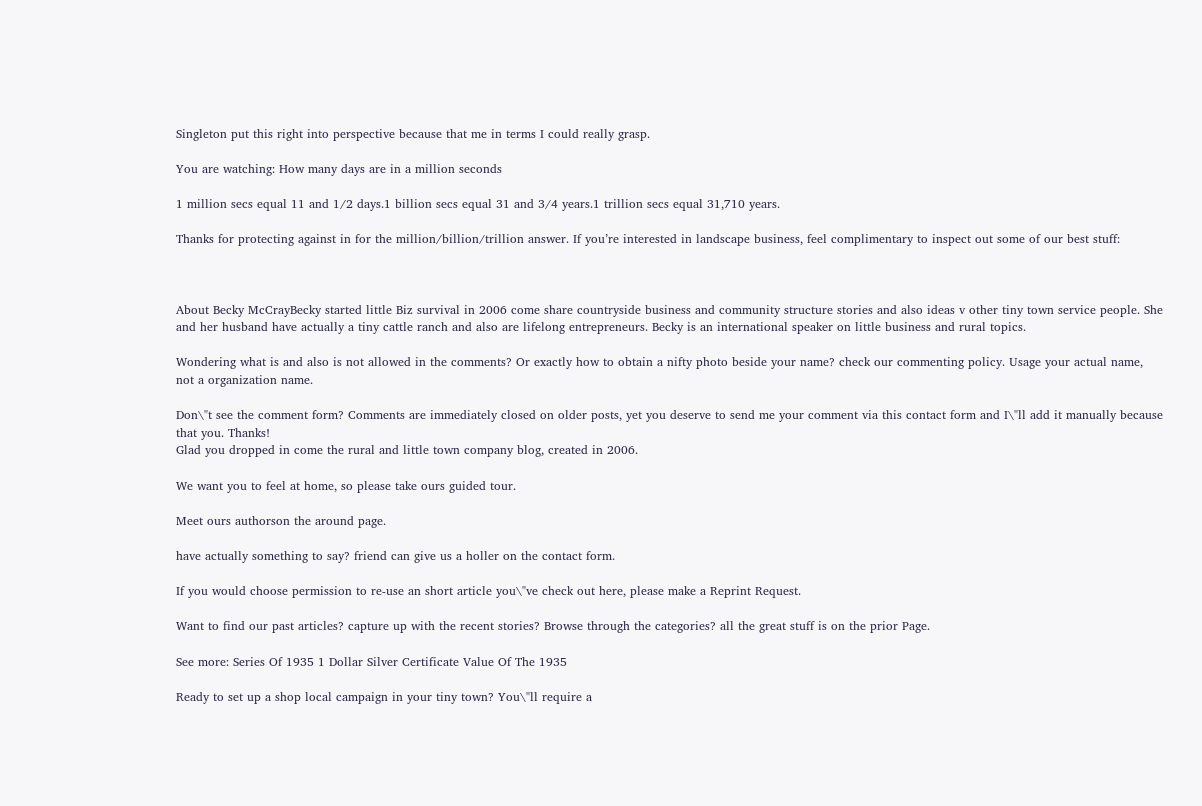Singleton put this right into perspective because that me in terms I could really grasp.

You are watching: How many days are in a million seconds

1 million secs equal 11 and 1/2 days.1 billion secs equal 31 and 3/4 years.1 trillion secs equal 31,710 years.

Thanks for protecting against in for the million/billion/trillion answer. If you’re interested in landscape business, feel complimentary to inspect out some of our best stuff:



About Becky McCrayBecky started little Biz survival in 2006 come share countryside business and community structure stories and also ideas v other tiny town service people. She and her husband have actually a tiny cattle ranch and also are lifelong entrepreneurs. Becky is an international speaker on little business and rural topics.

Wondering what is and also is not allowed in the comments? Or exactly how to obtain a nifty photo beside your name? check our commenting policy. Usage your actual name, not a organization name.

Don\"t see the comment form? Comments are immediately closed on older posts, yet you deserve to send me your comment via this contact form and I\"ll add it manually because that you. Thanks!
Glad you dropped in come the rural and little town company blog, created in 2006.

We want you to feel at home, so please take ours guided tour.

Meet ours authorson the around page.

have actually something to say? friend can give us a holler on the contact form.

If you would choose permission to re-use an short article you\"ve check out here, please make a Reprint Request.

Want to find our past articles? capture up with the recent stories? Browse through the categories? all the great stuff is on the prior Page.

See more: Series Of 1935 1 Dollar Silver Certificate Value Of The 1935

Ready to set up a shop local campaign in your tiny town? You\"ll require a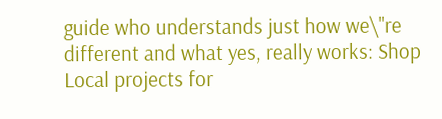guide who understands just how we\"re different and what yes, really works: Shop Local projects for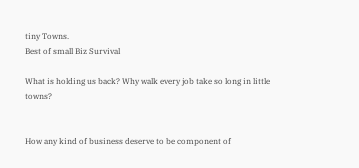tiny Towns.
Best of small Biz Survival

What is holding us back? Why walk every job take so long in little towns?


How any kind of business deserve to be component of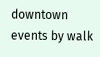downtown events by walk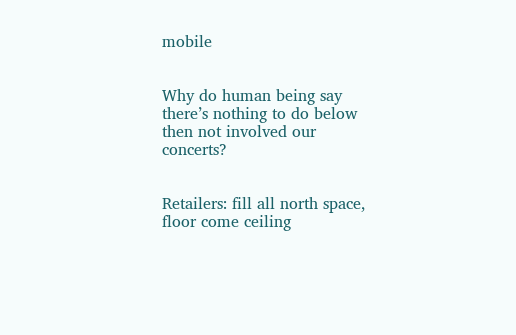mobile


Why do human being say there’s nothing to do below then not involved our concerts?


Retailers: fill all north space, floor come ceiling